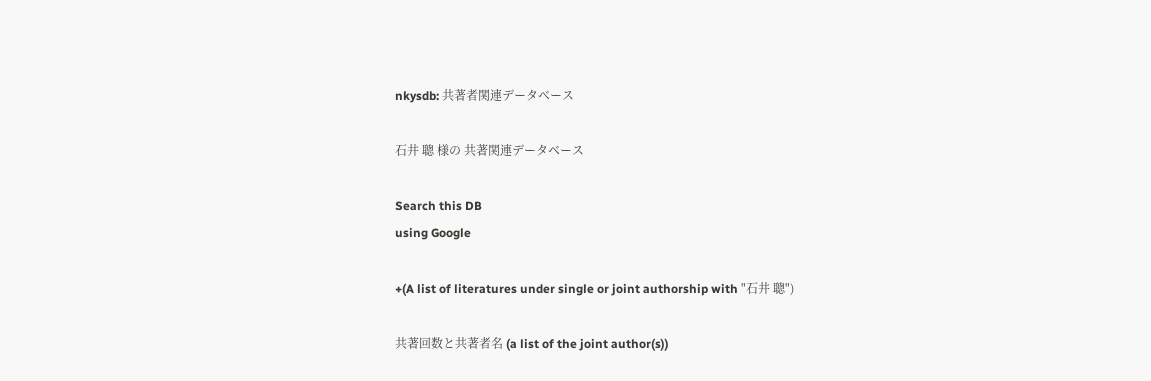nkysdb: 共著者関連データベース

石井 聰 様の 共著関連データベース

Search this DB
using Google

+(A list of literatures under single or joint authorship with "石井 聰")

共著回数と共著者名 (a list of the joint author(s))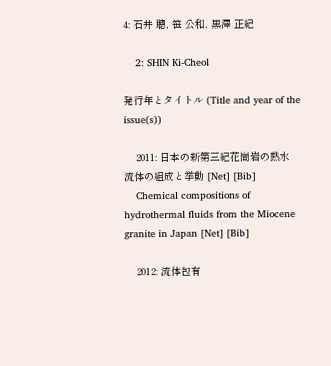4: 石井 聰, 笹 公和, 黒澤 正紀

    2: SHIN Ki-Cheol

発行年とタイトル (Title and year of the issue(s))

    2011: 日本の新第三紀花崗岩の熱水流体の組成と挙動 [Net] [Bib]
    Chemical compositions of hydrothermal fluids from the Miocene granite in Japan [Net] [Bib]

    2012: 流体包有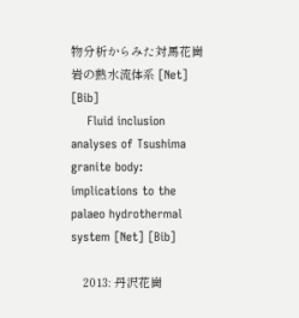物分析からみた対馬花崗岩の熱水流体系 [Net] [Bib]
    Fluid inclusion analyses of Tsushima granite body: implications to the palaeo hydrothermal system [Net] [Bib]

    2013: 丹沢花崗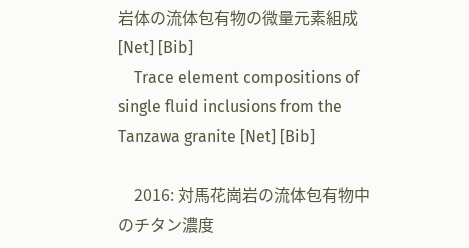岩体の流体包有物の微量元素組成 [Net] [Bib]
    Trace element compositions of single fluid inclusions from the Tanzawa granite [Net] [Bib]

    2016: 対馬花崗岩の流体包有物中のチタン濃度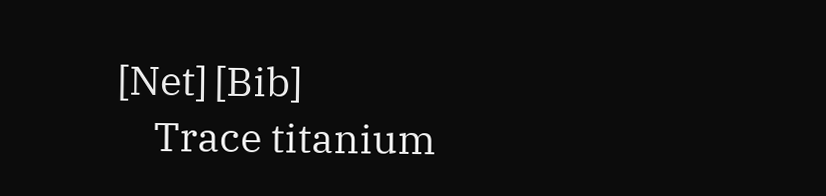[Net] [Bib]
    Trace titanium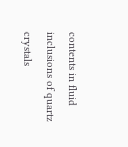contents in fluid inclusions of quartz crystals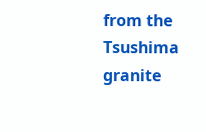from the Tsushima granite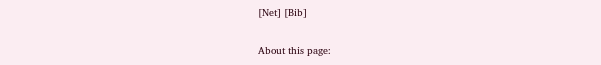[Net] [Bib]

About this page: